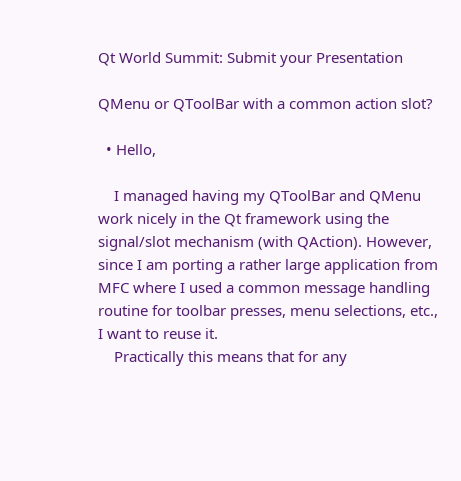Qt World Summit: Submit your Presentation

QMenu or QToolBar with a common action slot?

  • Hello,

    I managed having my QToolBar and QMenu work nicely in the Qt framework using the signal/slot mechanism (with QAction). However, since I am porting a rather large application from MFC where I used a common message handling routine for toolbar presses, menu selections, etc., I want to reuse it.
    Practically this means that for any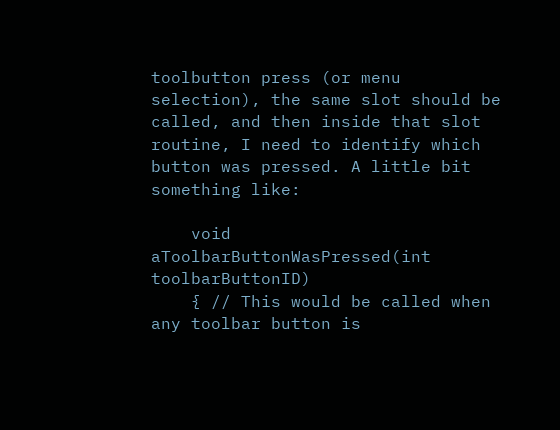toolbutton press (or menu selection), the same slot should be called, and then inside that slot routine, I need to identify which button was pressed. A little bit something like:

    void aToolbarButtonWasPressed(int toolbarButtonID)
    { // This would be called when any toolbar button is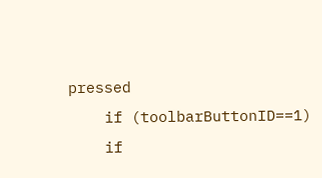pressed
    if (toolbarButtonID==1)
    if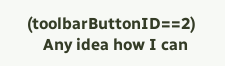(toolbarButtonID==2)
    Any idea how I can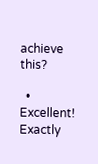achieve this?

  • Excellent! Exactly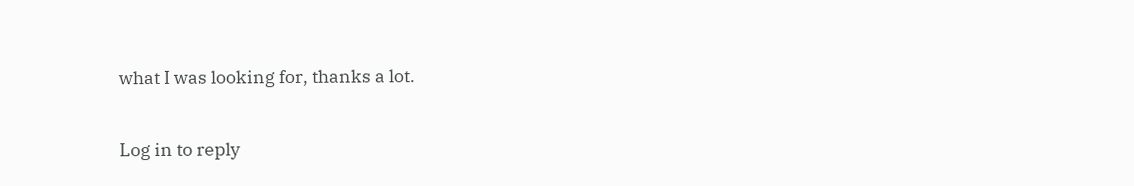what I was looking for, thanks a lot.

Log in to reply